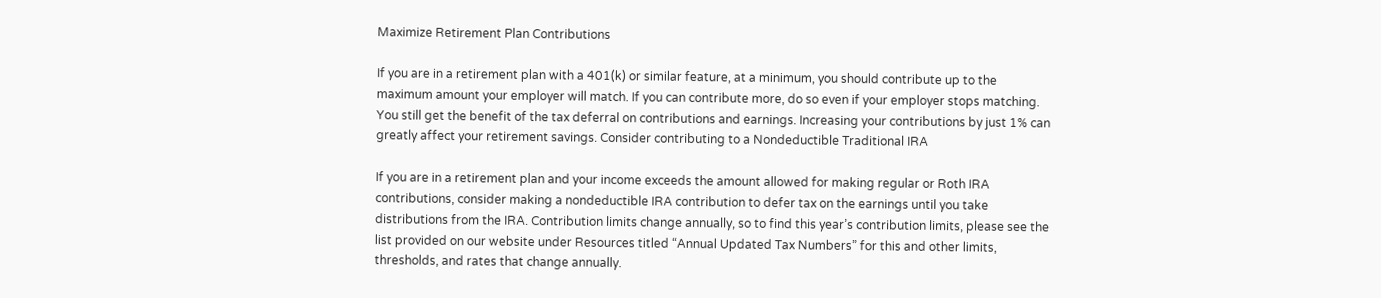Maximize Retirement Plan Contributions

If you are in a retirement plan with a 401(k) or similar feature, at a minimum, you should contribute up to the maximum amount your employer will match. If you can contribute more, do so even if your employer stops matching. You still get the benefit of the tax deferral on contributions and earnings. Increasing your contributions by just 1% can greatly affect your retirement savings. Consider contributing to a Nondeductible Traditional IRA

If you are in a retirement plan and your income exceeds the amount allowed for making regular or Roth IRA contributions, consider making a nondeductible IRA contribution to defer tax on the earnings until you take distributions from the IRA. Contribution limits change annually, so to find this year’s contribution limits, please see the list provided on our website under Resources titled “Annual Updated Tax Numbers” for this and other limits, thresholds, and rates that change annually.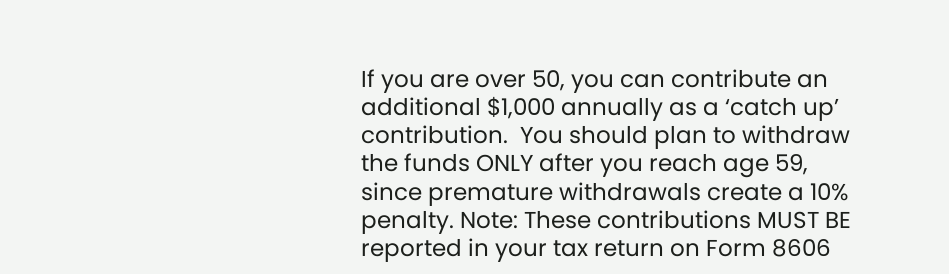If you are over 50, you can contribute an additional $1,000 annually as a ‘catch up’ contribution.  You should plan to withdraw the funds ONLY after you reach age 59, since premature withdrawals create a 10% penalty. Note: These contributions MUST BE reported in your tax return on Form 8606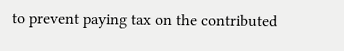to prevent paying tax on the contributed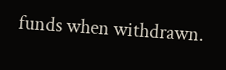funds when withdrawn.